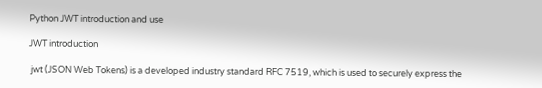Python JWT introduction and use

JWT introduction

 jwt (JSON Web Tokens) is a developed industry standard RFC 7519, which is used to securely express the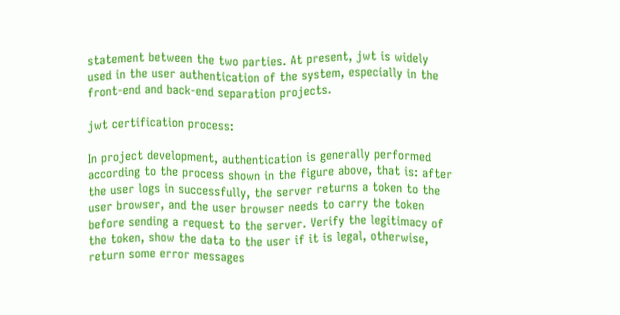statement between the two parties. At present, jwt is widely used in the user authentication of the system, especially in the front-end and back-end separation projects.

jwt certification process:

In project development, authentication is generally performed according to the process shown in the figure above, that is: after the user logs in successfully, the server returns a token to the user browser, and the user browser needs to carry the token before sending a request to the server. Verify the legitimacy of the token, show the data to the user if it is legal, otherwise, return some error messages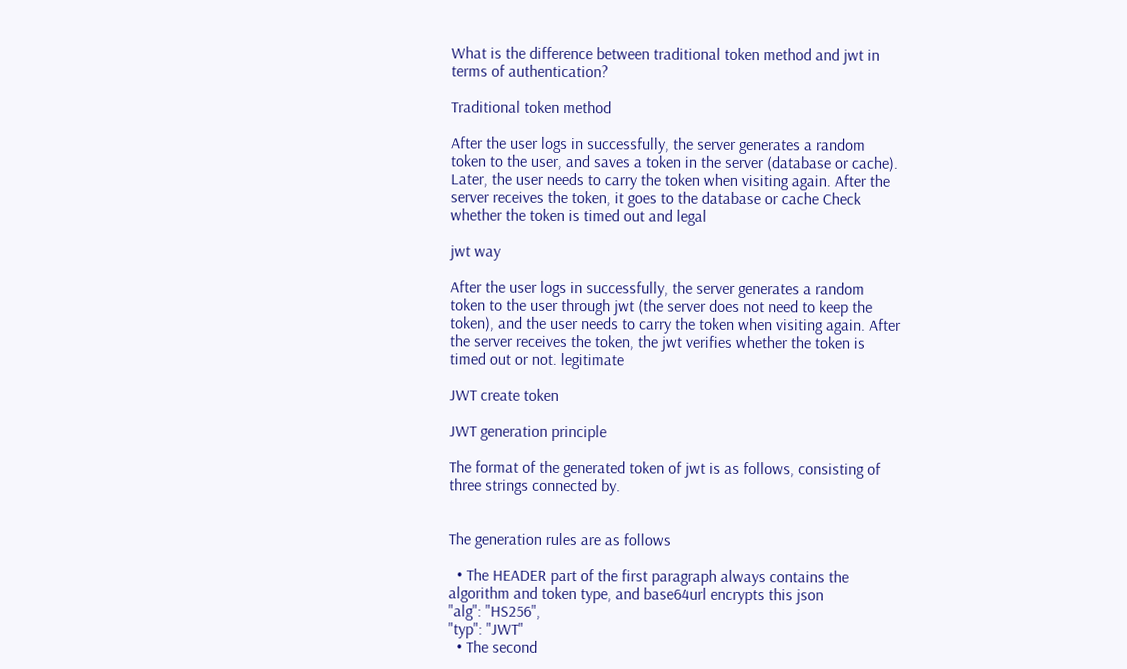What is the difference between traditional token method and jwt in terms of authentication?

Traditional token method

After the user logs in successfully, the server generates a random token to the user, and saves a token in the server (database or cache). Later, the user needs to carry the token when visiting again. After the server receives the token, it goes to the database or cache Check whether the token is timed out and legal

jwt way

After the user logs in successfully, the server generates a random token to the user through jwt (the server does not need to keep the token), and the user needs to carry the token when visiting again. After the server receives the token, the jwt verifies whether the token is timed out or not. legitimate

JWT create token

JWT generation principle

The format of the generated token of jwt is as follows, consisting of three strings connected by.


The generation rules are as follows

  • The HEADER part of the first paragraph always contains the algorithm and token type, and base64url encrypts this json
"alg": "HS256",
"typ": "JWT"
  • The second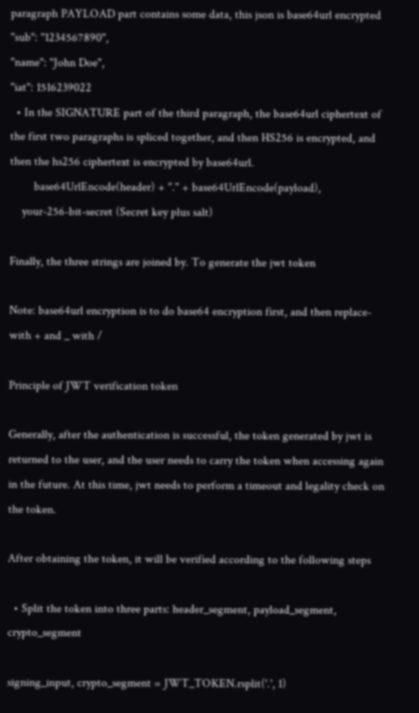paragraph PAYLOAD part contains some data, this json is base64url encrypted
"sub": "1234567890",
"name": "John Doe",
"iat": 1516239022
  • In the SIGNATURE part of the third paragraph, the base64url ciphertext of the first two paragraphs is spliced together, and then HS256 is encrypted, and then the hs256 ciphertext is encrypted by base64url.
        base64UrlEncode(header) + "." + base64UrlEncode(payload),
    your-256-bit-secret (Secret key plus salt)

Finally, the three strings are joined by. To generate the jwt token

Note: base64url encryption is to do base64 encryption first, and then replace-with + and _ with /

Principle of JWT verification token

Generally, after the authentication is successful, the token generated by jwt is returned to the user, and the user needs to carry the token when accessing again in the future. At this time, jwt needs to perform a timeout and legality check on the token.

After obtaining the token, it will be verified according to the following steps

  • Split the token into three parts: header_segment, payload_segment, crypto_segment

signing_input, crypto_segment = JWT_TOKEN.rsplit('.', 1)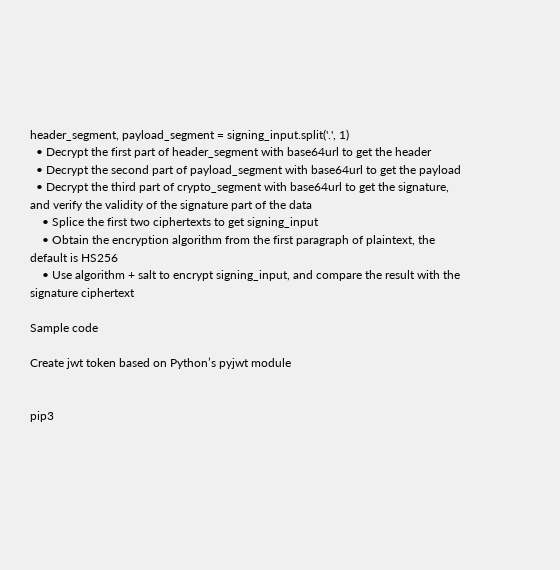header_segment, payload_segment = signing_input.split('.', 1)
  • Decrypt the first part of header_segment with base64url to get the header
  • Decrypt the second part of payload_segment with base64url to get the payload
  • Decrypt the third part of crypto_segment with base64url to get the signature, and verify the validity of the signature part of the data
    • Splice the first two ciphertexts to get signing_input
    • Obtain the encryption algorithm from the first paragraph of plaintext, the default is HS256
    • Use algorithm + salt to encrypt signing_input, and compare the result with the signature ciphertext

Sample code

Create jwt token based on Python’s pyjwt module


pip3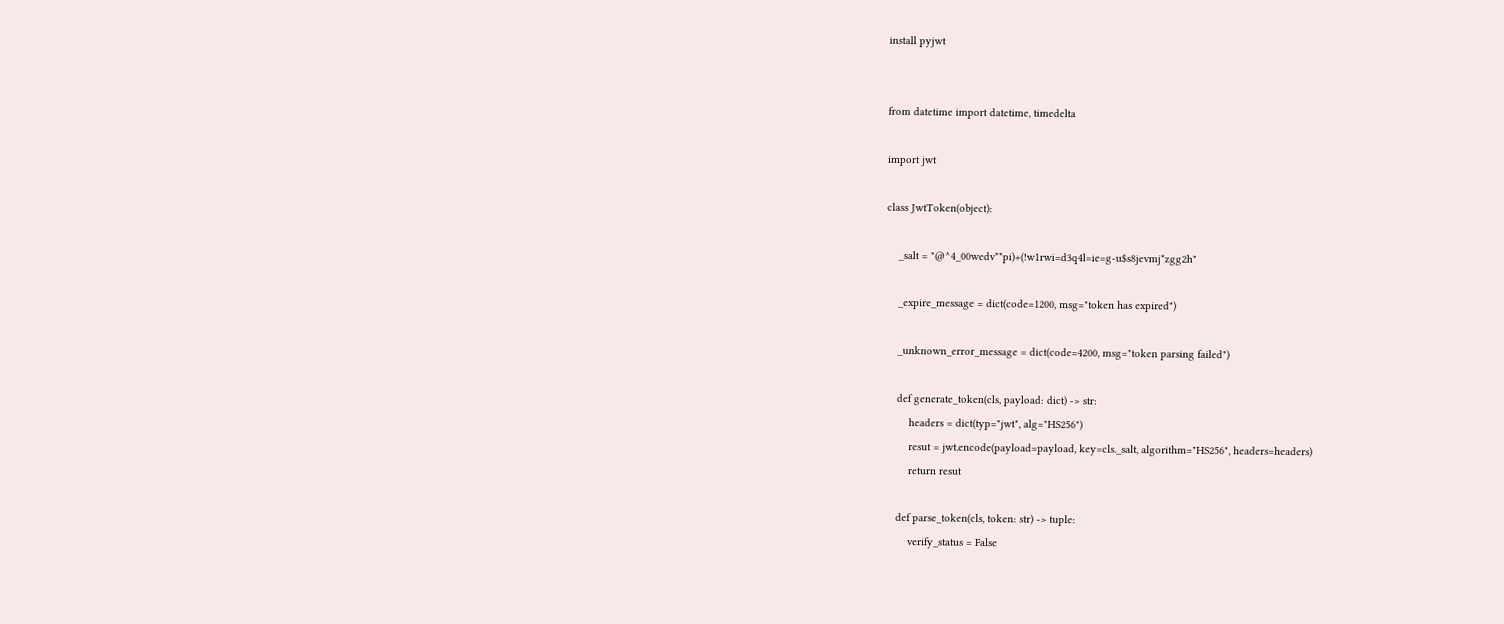install pyjwt


from datetime import datetime, timedelta

import jwt

class JwtToken(object):

    _salt = "@^4_00wedv**pi)+(!w1rwi=d3q4l=ie=g-u$s8jevmj*zgg2h"

    _expire_message = dict(code=1200, msg="token has expired")

    _unknown_error_message = dict(code=4200, msg="token parsing failed")

    def generate_token(cls, payload: dict) -> str:
        headers = dict(typ="jwt", alg="HS256")
        resut = jwt.encode(payload=payload, key=cls._salt, algorithm="HS256", headers=headers)
        return resut

    def parse_token(cls, token: str) -> tuple:
        verify_status = False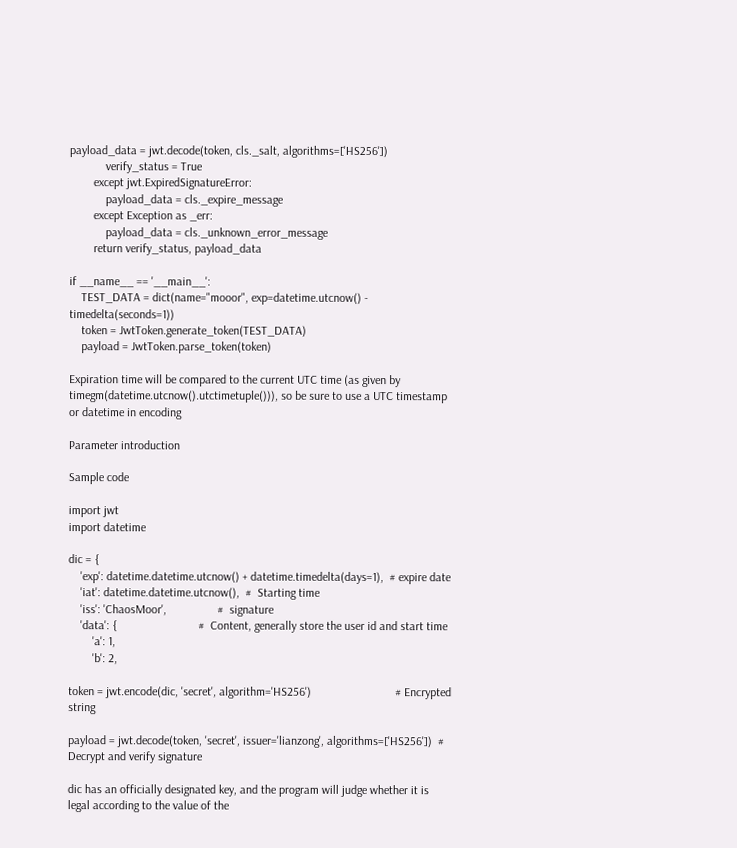payload_data = jwt.decode(token, cls._salt, algorithms=['HS256'])
            verify_status = True
        except jwt.ExpiredSignatureError:
            payload_data = cls._expire_message
        except Exception as _err:
            payload_data = cls._unknown_error_message
        return verify_status, payload_data

if __name__ == '__main__':
    TEST_DATA = dict(name="mooor", exp=datetime.utcnow() - timedelta(seconds=1))
    token = JwtToken.generate_token(TEST_DATA)
    payload = JwtToken.parse_token(token)

Expiration time will be compared to the current UTC time (as given by timegm(datetime.utcnow().utctimetuple())), so be sure to use a UTC timestamp or datetime in encoding

Parameter introduction

Sample code

import jwt
import datetime

dic = {
    'exp': datetime.datetime.utcnow() + datetime.timedelta(days=1),  # expire date
    'iat': datetime.datetime.utcnow(),  #  Starting time
    'iss': 'ChaosMoor',                 #  signature
    'data': {                           #  Content, generally store the user id and start time
        'a': 1,
        'b': 2,

token = jwt.encode(dic, 'secret', algorithm='HS256')                            # Encrypted string

payload = jwt.decode(token, 'secret', issuer='lianzong', algorithms=['HS256'])  # Decrypt and verify signature

dic has an officially designated key, and the program will judge whether it is legal according to the value of the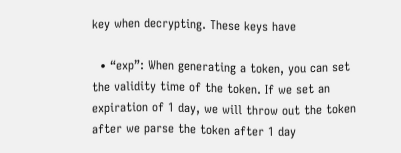key when decrypting. These keys have

  • “exp”: When generating a token, you can set the validity time of the token. If we set an expiration of 1 day, we will throw out the token after we parse the token after 1 day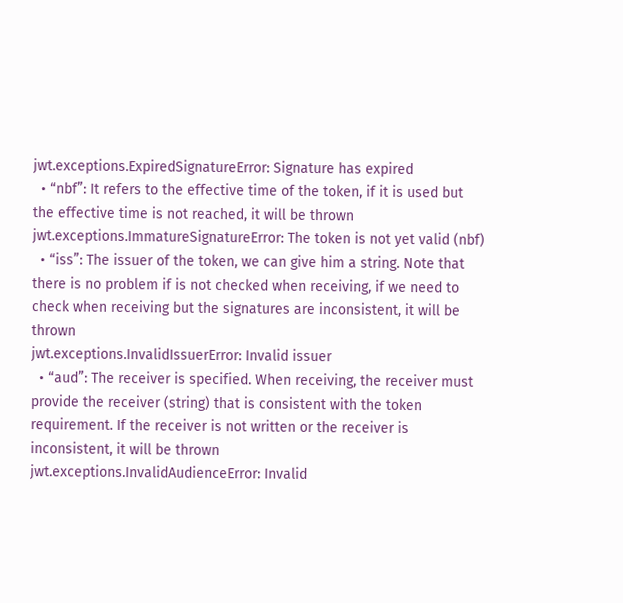jwt.exceptions.ExpiredSignatureError: Signature has expired
  • “nbf”: It refers to the effective time of the token, if it is used but the effective time is not reached, it will be thrown
jwt.exceptions.ImmatureSignatureError: The token is not yet valid (nbf)
  • “iss”: The issuer of the token, we can give him a string. Note that there is no problem if is not checked when receiving, if we need to check when receiving but the signatures are inconsistent, it will be thrown
jwt.exceptions.InvalidIssuerError: Invalid issuer
  • “aud”: The receiver is specified. When receiving, the receiver must provide the receiver (string) that is consistent with the token requirement. If the receiver is not written or the receiver is inconsistent, it will be thrown
jwt.exceptions.InvalidAudienceError: Invalid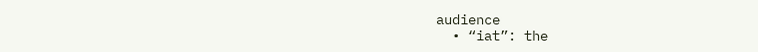audience
  • “iat”: the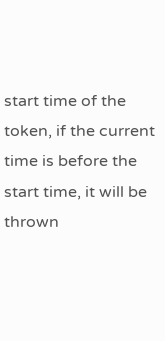start time of the token, if the current time is before the start time, it will be thrown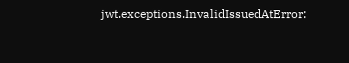jwt.exceptions.InvalidIssuedAtError: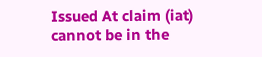Issued At claim (iat) cannot be in the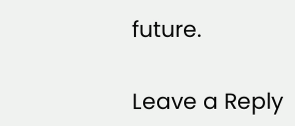future.

Leave a Reply